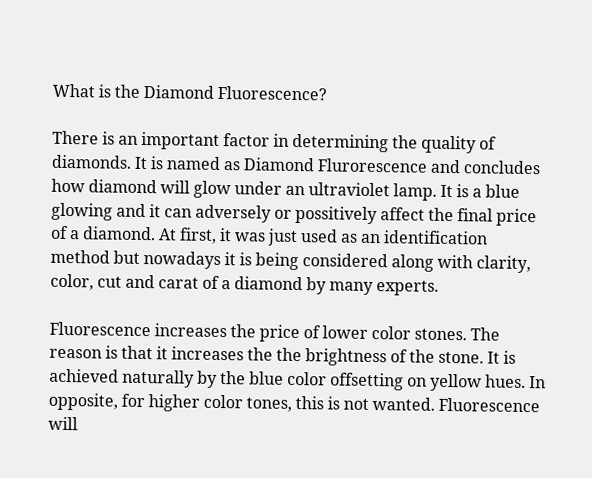What is the Diamond Fluorescence?

There is an important factor in determining the quality of diamonds. It is named as Diamond Flurorescence and concludes how diamond will glow under an ultraviolet lamp. It is a blue glowing and it can adversely or possitively affect the final price of a diamond. At first, it was just used as an identification method but nowadays it is being considered along with clarity, color, cut and carat of a diamond by many experts.

Fluorescence increases the price of lower color stones. The reason is that it increases the the brightness of the stone. It is achieved naturally by the blue color offsetting on yellow hues. In opposite, for higher color tones, this is not wanted. Fluorescence will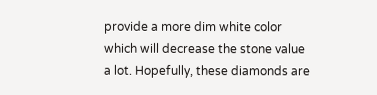provide a more dim white color which will decrease the stone value a lot. Hopefully, these diamonds are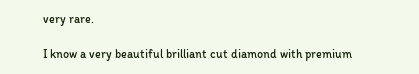very rare.

I know a very beautiful brilliant cut diamond with premium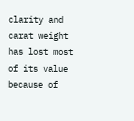clarity and carat weight has lost most of its value because of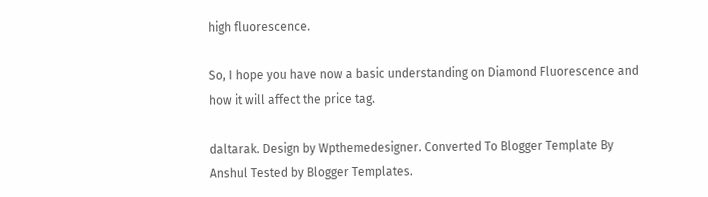high fluorescence.

So, I hope you have now a basic understanding on Diamond Fluorescence and how it will affect the price tag.

daltarak. Design by Wpthemedesigner. Converted To Blogger Template By Anshul Tested by Blogger Templates.